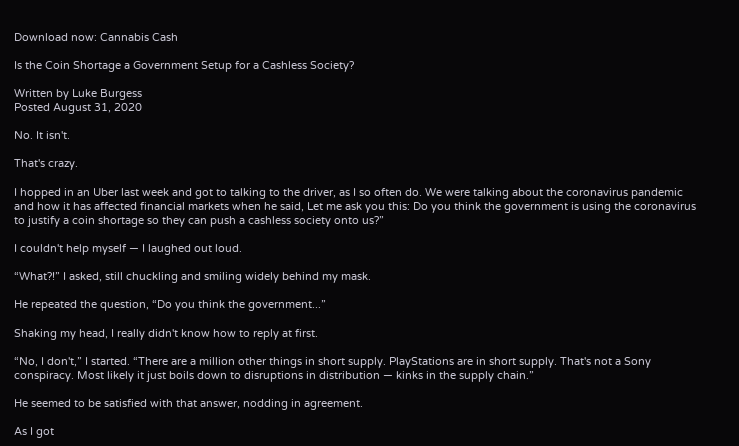Download now: Cannabis Cash

Is the Coin Shortage a Government Setup for a Cashless Society?

Written by Luke Burgess
Posted August 31, 2020

No. It isn't.

That's crazy.

I hopped in an Uber last week and got to talking to the driver, as I so often do. We were talking about the coronavirus pandemic and how it has affected financial markets when he said, Let me ask you this: Do you think the government is using the coronavirus to justify a coin shortage so they can push a cashless society onto us?”

I couldn't help myself — I laughed out loud.

“What?!” I asked, still chuckling and smiling widely behind my mask.

He repeated the question, “Do you think the government...”

Shaking my head, I really didn't know how to reply at first.

“No, I don't,” I started. “There are a million other things in short supply. PlayStations are in short supply. That's not a Sony conspiracy. Most likely it just boils down to disruptions in distribution — kinks in the supply chain.”

He seemed to be satisfied with that answer, nodding in agreement.

As I got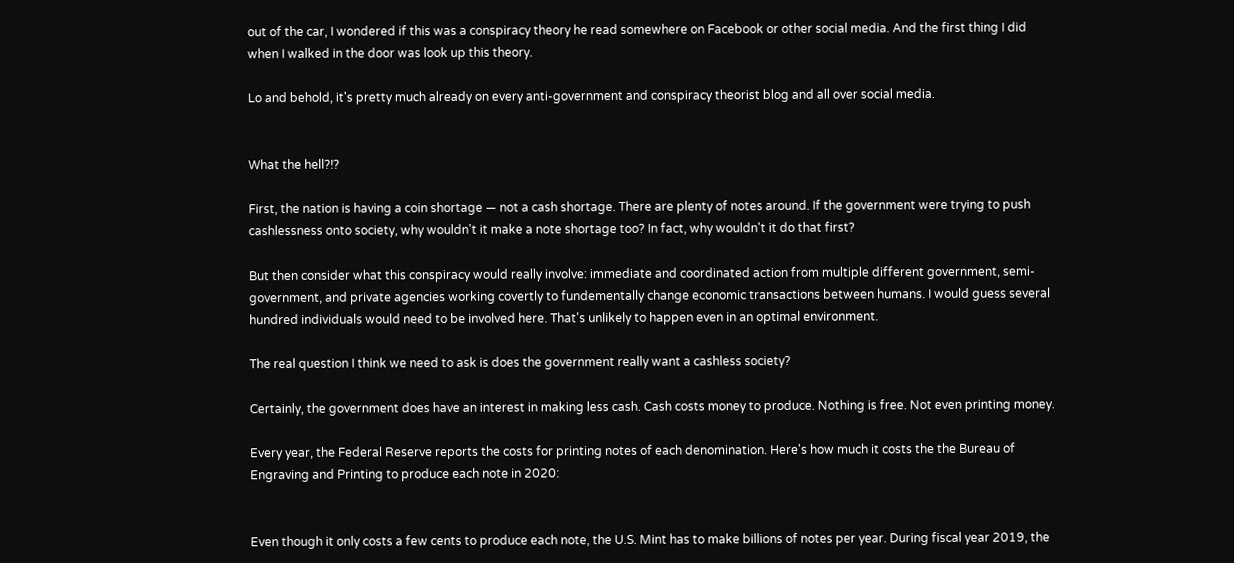out of the car, I wondered if this was a conspiracy theory he read somewhere on Facebook or other social media. And the first thing I did when I walked in the door was look up this theory.

Lo and behold, it's pretty much already on every anti-government and conspiracy theorist blog and all over social media.


What the hell?!?

First, the nation is having a coin shortage — not a cash shortage. There are plenty of notes around. If the government were trying to push cashlessness onto society, why wouldn't it make a note shortage too? In fact, why wouldn't it do that first?

But then consider what this conspiracy would really involve: immediate and coordinated action from multiple different government, semi-government, and private agencies working covertly to fundementally change economic transactions between humans. I would guess several hundred individuals would need to be involved here. That's unlikely to happen even in an optimal environment.

The real question I think we need to ask is does the government really want a cashless society?

Certainly, the government does have an interest in making less cash. Cash costs money to produce. Nothing is free. Not even printing money.

Every year, the Federal Reserve reports the costs for printing notes of each denomination. Here's how much it costs the the Bureau of Engraving and Printing to produce each note in 2020:


Even though it only costs a few cents to produce each note, the U.S. Mint has to make billions of notes per year. During fiscal year 2019, the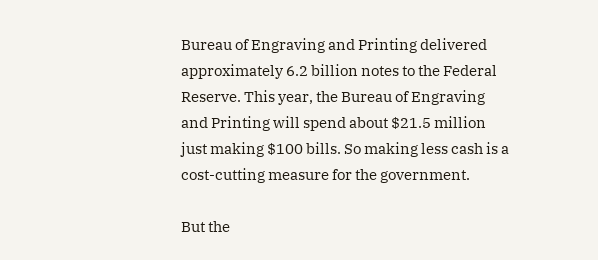Bureau of Engraving and Printing delivered approximately 6.2 billion notes to the Federal Reserve. This year, the Bureau of Engraving and Printing will spend about $21.5 million just making $100 bills. So making less cash is a cost-cutting measure for the government.

But the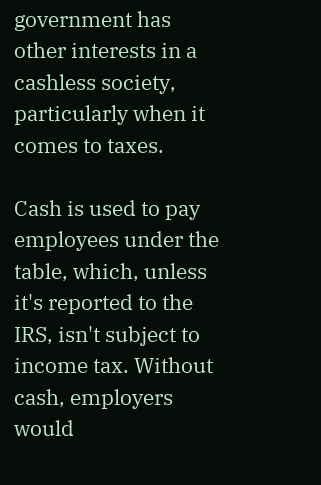government has other interests in a cashless society, particularly when it comes to taxes.

Cash is used to pay employees under the table, which, unless it's reported to the IRS, isn't subject to income tax. Without cash, employers would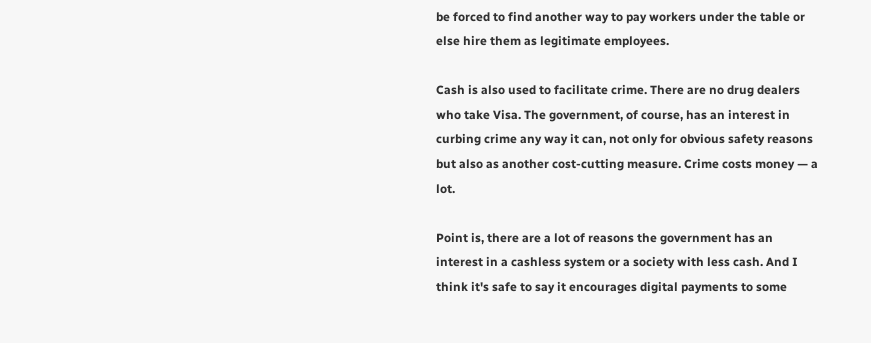be forced to find another way to pay workers under the table or else hire them as legitimate employees.

Cash is also used to facilitate crime. There are no drug dealers who take Visa. The government, of course, has an interest in curbing crime any way it can, not only for obvious safety reasons but also as another cost-cutting measure. Crime costs money — a lot.

Point is, there are a lot of reasons the government has an interest in a cashless system or a society with less cash. And I think it's safe to say it encourages digital payments to some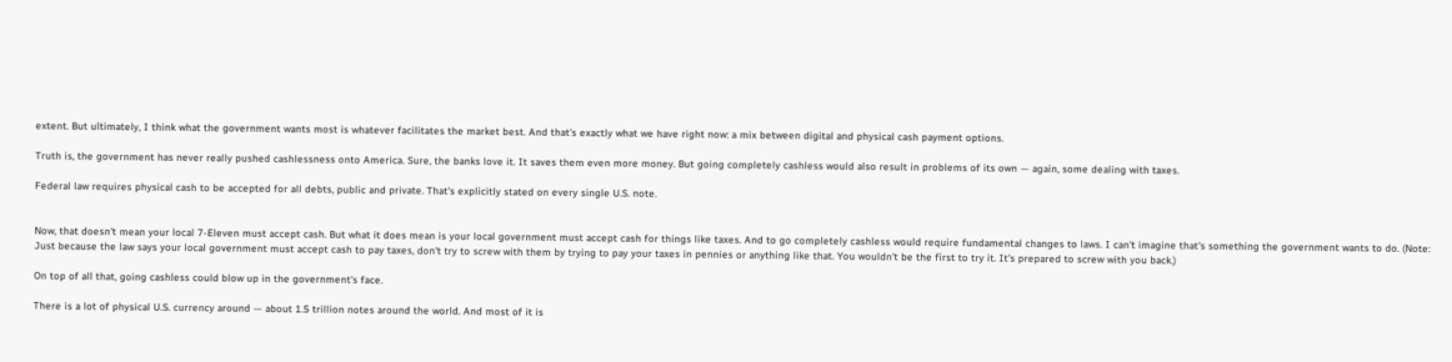extent. But ultimately, I think what the government wants most is whatever facilitates the market best. And that's exactly what we have right now: a mix between digital and physical cash payment options.

Truth is, the government has never really pushed cashlessness onto America. Sure, the banks love it. It saves them even more money. But going completely cashless would also result in problems of its own — again, some dealing with taxes.

Federal law requires physical cash to be accepted for all debts, public and private. That's explicitly stated on every single U.S. note.


Now, that doesn't mean your local 7-Eleven must accept cash. But what it does mean is your local government must accept cash for things like taxes. And to go completely cashless would require fundamental changes to laws. I can't imagine that's something the government wants to do. (Note: Just because the law says your local government must accept cash to pay taxes, don't try to screw with them by trying to pay your taxes in pennies or anything like that. You wouldn't be the first to try it. It's prepared to screw with you back.)

On top of all that, going cashless could blow up in the government's face.

There is a lot of physical U.S. currency around — about 1.5 trillion notes around the world. And most of it is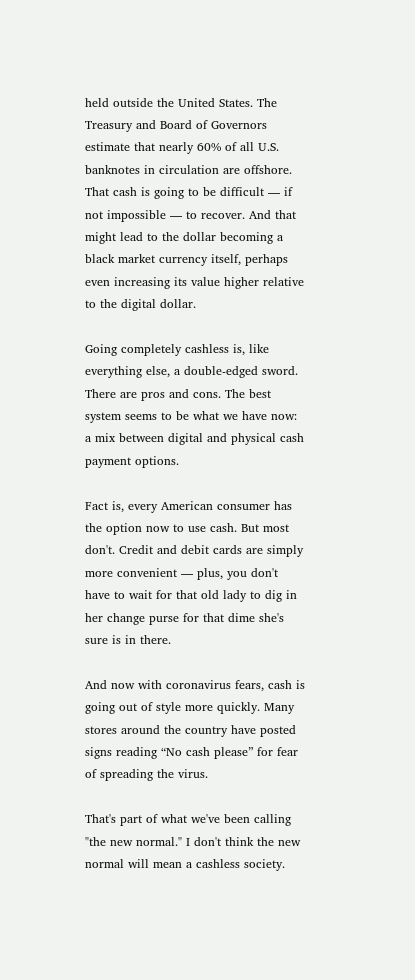held outside the United States. The Treasury and Board of Governors estimate that nearly 60% of all U.S. banknotes in circulation are offshore. That cash is going to be difficult — if not impossible — to recover. And that might lead to the dollar becoming a black market currency itself, perhaps even increasing its value higher relative to the digital dollar.

Going completely cashless is, like everything else, a double-edged sword. There are pros and cons. The best system seems to be what we have now: a mix between digital and physical cash payment options.

Fact is, every American consumer has the option now to use cash. But most don't. Credit and debit cards are simply more convenient — plus, you don't have to wait for that old lady to dig in her change purse for that dime she's sure is in there.

And now with coronavirus fears, cash is going out of style more quickly. Many stores around the country have posted signs reading “No cash please” for fear of spreading the virus.

That's part of what we've been calling "the new normal." I don't think the new normal will mean a cashless society.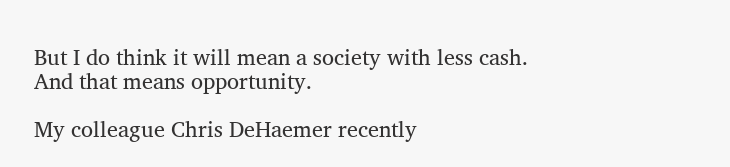But I do think it will mean a society with less cash. And that means opportunity.

My colleague Chris DeHaemer recently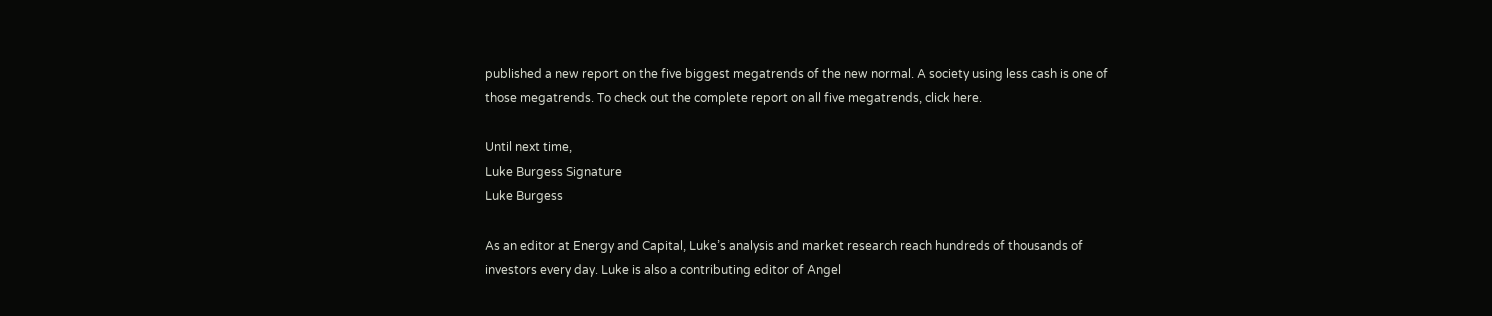published a new report on the five biggest megatrends of the new normal. A society using less cash is one of those megatrends. To check out the complete report on all five megatrends, click here.

Until next time,
Luke Burgess Signature
Luke Burgess

As an editor at Energy and Capital, Luke’s analysis and market research reach hundreds of thousands of investors every day. Luke is also a contributing editor of Angel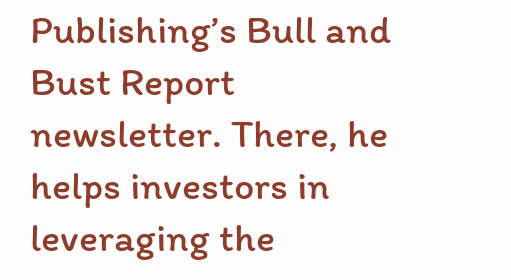Publishing’s Bull and Bust Report newsletter. There, he helps investors in leveraging the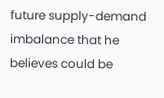future supply-demand imbalance that he believes could be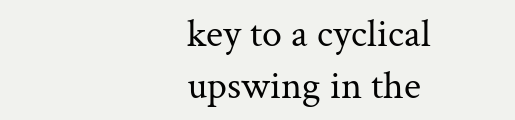key to a cyclical upswing in the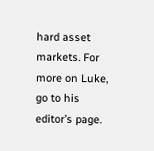hard asset markets. For more on Luke, go to his editor’s page.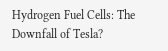Hydrogen Fuel Cells: The Downfall of Tesla?